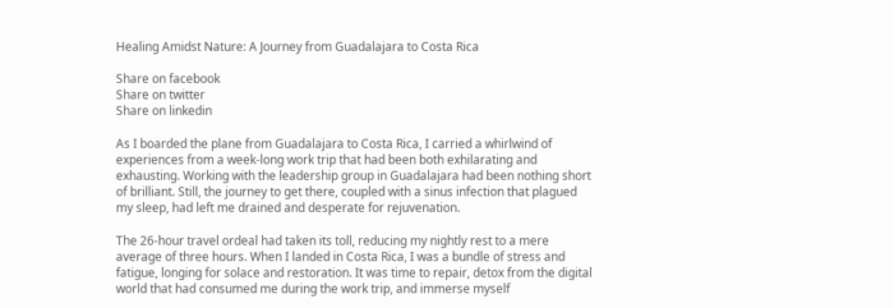Healing Amidst Nature: A Journey from Guadalajara to Costa Rica

Share on facebook
Share on twitter
Share on linkedin

As I boarded the plane from Guadalajara to Costa Rica, I carried a whirlwind of experiences from a week-long work trip that had been both exhilarating and exhausting. Working with the leadership group in Guadalajara had been nothing short of brilliant. Still, the journey to get there, coupled with a sinus infection that plagued my sleep, had left me drained and desperate for rejuvenation.

The 26-hour travel ordeal had taken its toll, reducing my nightly rest to a mere average of three hours. When I landed in Costa Rica, I was a bundle of stress and fatigue, longing for solace and restoration. It was time to repair, detox from the digital world that had consumed me during the work trip, and immerse myself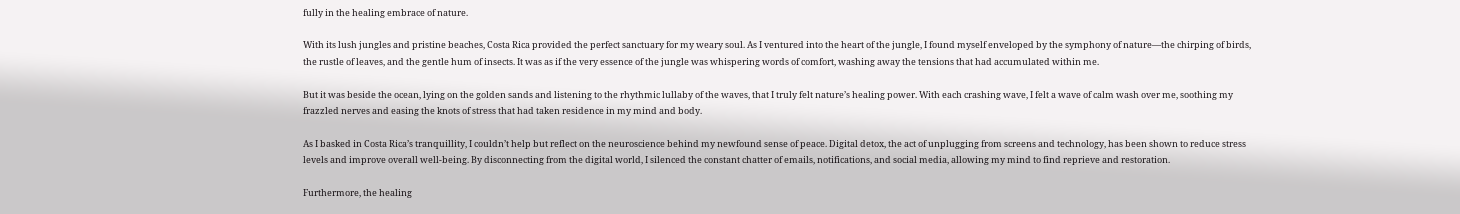fully in the healing embrace of nature.

With its lush jungles and pristine beaches, Costa Rica provided the perfect sanctuary for my weary soul. As I ventured into the heart of the jungle, I found myself enveloped by the symphony of nature—the chirping of birds, the rustle of leaves, and the gentle hum of insects. It was as if the very essence of the jungle was whispering words of comfort, washing away the tensions that had accumulated within me.

But it was beside the ocean, lying on the golden sands and listening to the rhythmic lullaby of the waves, that I truly felt nature’s healing power. With each crashing wave, I felt a wave of calm wash over me, soothing my frazzled nerves and easing the knots of stress that had taken residence in my mind and body.

As I basked in Costa Rica’s tranquillity, I couldn’t help but reflect on the neuroscience behind my newfound sense of peace. Digital detox, the act of unplugging from screens and technology, has been shown to reduce stress levels and improve overall well-being. By disconnecting from the digital world, I silenced the constant chatter of emails, notifications, and social media, allowing my mind to find reprieve and restoration.

Furthermore, the healing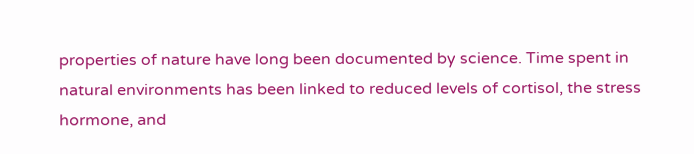properties of nature have long been documented by science. Time spent in natural environments has been linked to reduced levels of cortisol, the stress hormone, and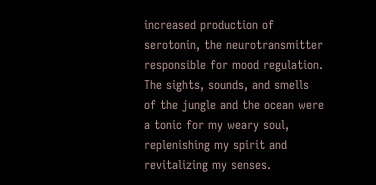increased production of serotonin, the neurotransmitter responsible for mood regulation. The sights, sounds, and smells of the jungle and the ocean were a tonic for my weary soul, replenishing my spirit and revitalizing my senses.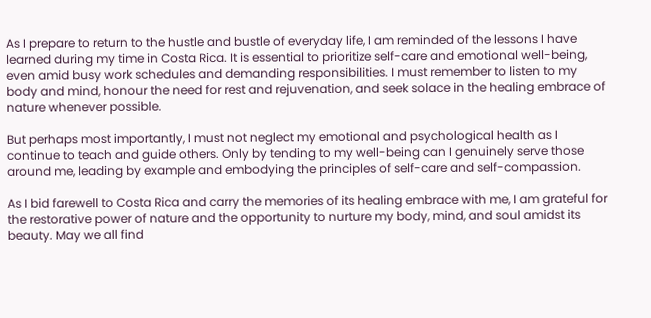As I prepare to return to the hustle and bustle of everyday life, I am reminded of the lessons I have learned during my time in Costa Rica. It is essential to prioritize self-care and emotional well-being, even amid busy work schedules and demanding responsibilities. I must remember to listen to my body and mind, honour the need for rest and rejuvenation, and seek solace in the healing embrace of nature whenever possible.

But perhaps most importantly, I must not neglect my emotional and psychological health as I continue to teach and guide others. Only by tending to my well-being can I genuinely serve those around me, leading by example and embodying the principles of self-care and self-compassion.

As I bid farewell to Costa Rica and carry the memories of its healing embrace with me, I am grateful for the restorative power of nature and the opportunity to nurture my body, mind, and soul amidst its beauty. May we all find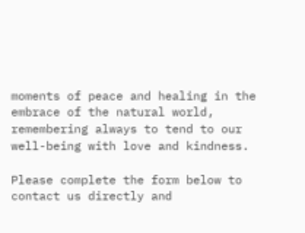moments of peace and healing in the embrace of the natural world, remembering always to tend to our well-being with love and kindness.

Please complete the form below to contact us directly and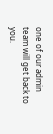one of our admin team will get back to you.